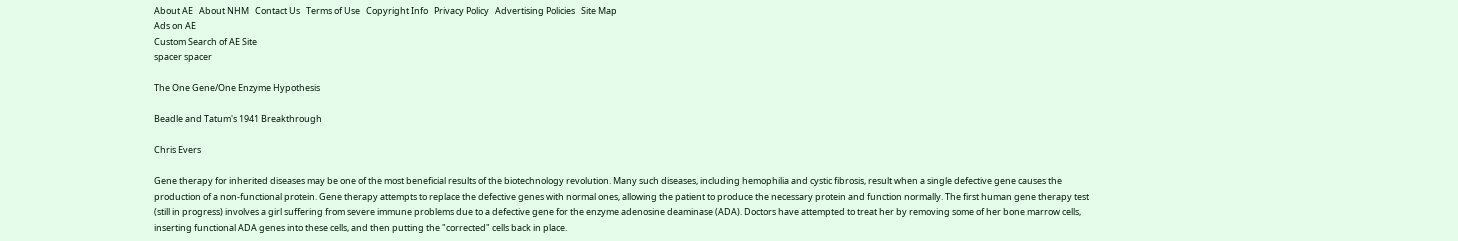About AE   About NHM   Contact Us   Terms of Use   Copyright Info   Privacy Policy   Advertising Policies   Site Map
Ads on AE
Custom Search of AE Site
spacer spacer

The One Gene/One Enzyme Hypothesis

Beadle and Tatum's 1941 Breakthrough

Chris Evers

Gene therapy for inherited diseases may be one of the most beneficial results of the biotechnology revolution. Many such diseases, including hemophilia and cystic fibrosis, result when a single defective gene causes the production of a non-functional protein. Gene therapy attempts to replace the defective genes with normal ones, allowing the patient to produce the necessary protein and function normally. The first human gene therapy test (still in progress) involves a girl suffering from severe immune problems due to a defective gene for the enzyme adenosine deaminase (ADA). Doctors have attempted to treat her by removing some of her bone marrow cells, inserting functional ADA genes into these cells, and then putting the "corrected" cells back in place.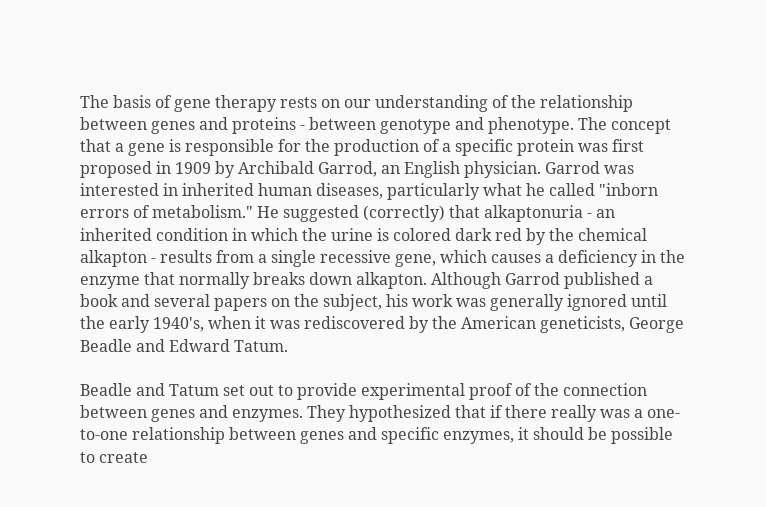The basis of gene therapy rests on our understanding of the relationship between genes and proteins - between genotype and phenotype. The concept that a gene is responsible for the production of a specific protein was first proposed in 1909 by Archibald Garrod, an English physician. Garrod was interested in inherited human diseases, particularly what he called "inborn errors of metabolism." He suggested (correctly) that alkaptonuria - an inherited condition in which the urine is colored dark red by the chemical alkapton - results from a single recessive gene, which causes a deficiency in the enzyme that normally breaks down alkapton. Although Garrod published a book and several papers on the subject, his work was generally ignored until the early 1940's, when it was rediscovered by the American geneticists, George Beadle and Edward Tatum.

Beadle and Tatum set out to provide experimental proof of the connection between genes and enzymes. They hypothesized that if there really was a one-to-one relationship between genes and specific enzymes, it should be possible to create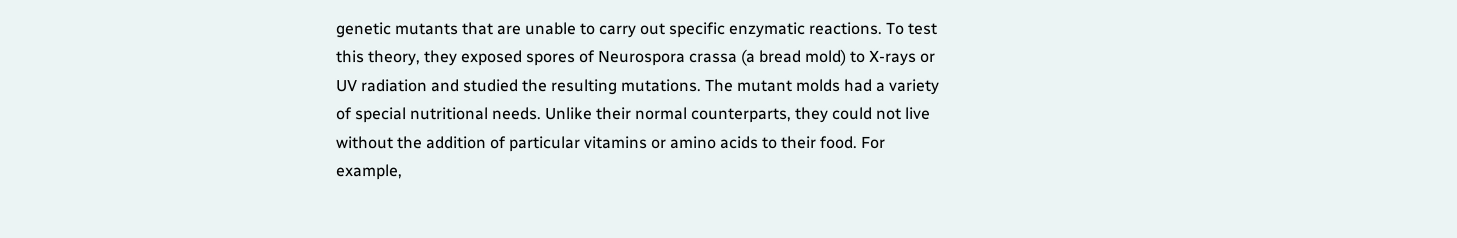genetic mutants that are unable to carry out specific enzymatic reactions. To test this theory, they exposed spores of Neurospora crassa (a bread mold) to X-rays or UV radiation and studied the resulting mutations. The mutant molds had a variety of special nutritional needs. Unlike their normal counterparts, they could not live without the addition of particular vitamins or amino acids to their food. For example,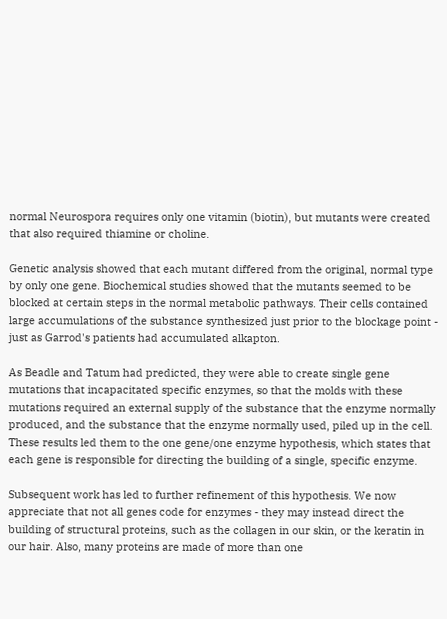normal Neurospora requires only one vitamin (biotin), but mutants were created that also required thiamine or choline.

Genetic analysis showed that each mutant differed from the original, normal type by only one gene. Biochemical studies showed that the mutants seemed to be blocked at certain steps in the normal metabolic pathways. Their cells contained large accumulations of the substance synthesized just prior to the blockage point - just as Garrod's patients had accumulated alkapton.

As Beadle and Tatum had predicted, they were able to create single gene mutations that incapacitated specific enzymes, so that the molds with these mutations required an external supply of the substance that the enzyme normally produced, and the substance that the enzyme normally used, piled up in the cell. These results led them to the one gene/one enzyme hypothesis, which states that each gene is responsible for directing the building of a single, specific enzyme.

Subsequent work has led to further refinement of this hypothesis. We now appreciate that not all genes code for enzymes - they may instead direct the building of structural proteins, such as the collagen in our skin, or the keratin in our hair. Also, many proteins are made of more than one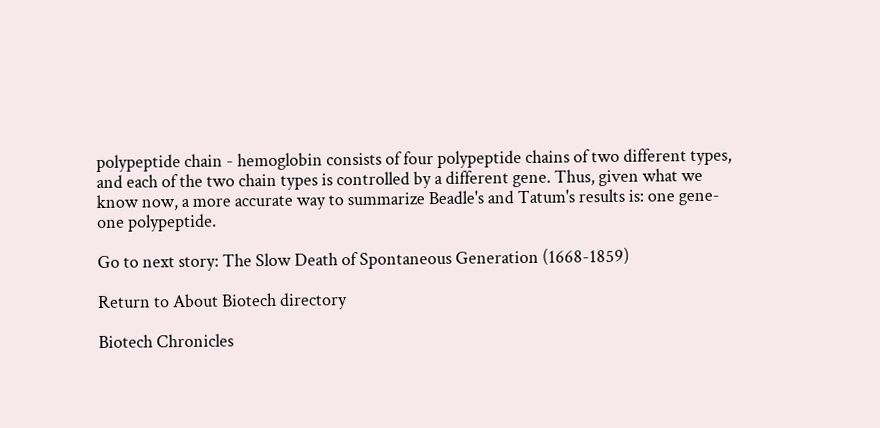polypeptide chain - hemoglobin consists of four polypeptide chains of two different types, and each of the two chain types is controlled by a different gene. Thus, given what we know now, a more accurate way to summarize Beadle's and Tatum's results is: one gene-one polypeptide.

Go to next story: The Slow Death of Spontaneous Generation (1668-1859)

Return to About Biotech directory

Biotech Chronicles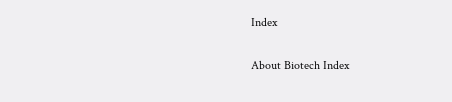Index

About Biotech Index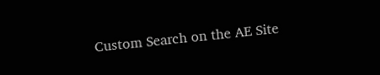Custom Search on the AE Site